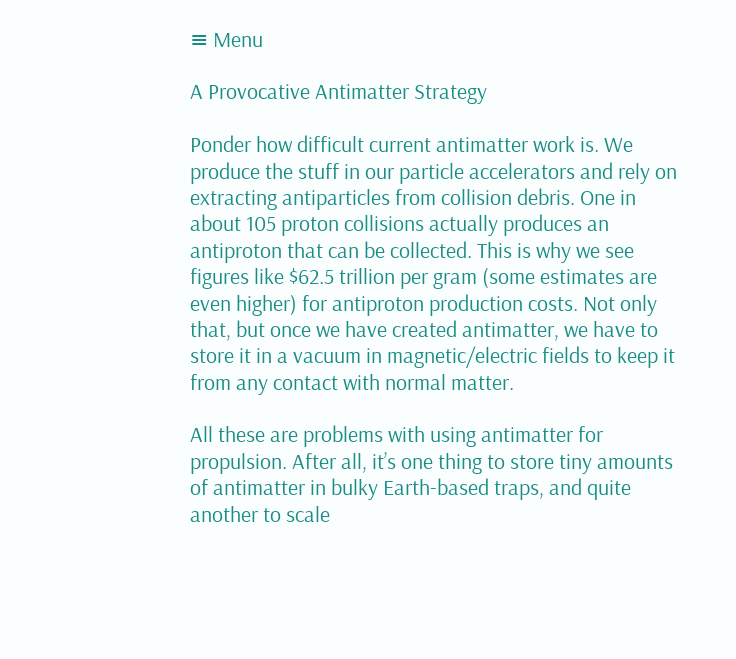≡ Menu

A Provocative Antimatter Strategy

Ponder how difficult current antimatter work is. We produce the stuff in our particle accelerators and rely on extracting antiparticles from collision debris. One in about 105 proton collisions actually produces an antiproton that can be collected. This is why we see figures like $62.5 trillion per gram (some estimates are even higher) for antiproton production costs. Not only that, but once we have created antimatter, we have to store it in a vacuum in magnetic/electric fields to keep it from any contact with normal matter.

All these are problems with using antimatter for propulsion. After all, it’s one thing to store tiny amounts of antimatter in bulky Earth-based traps, and quite another to scale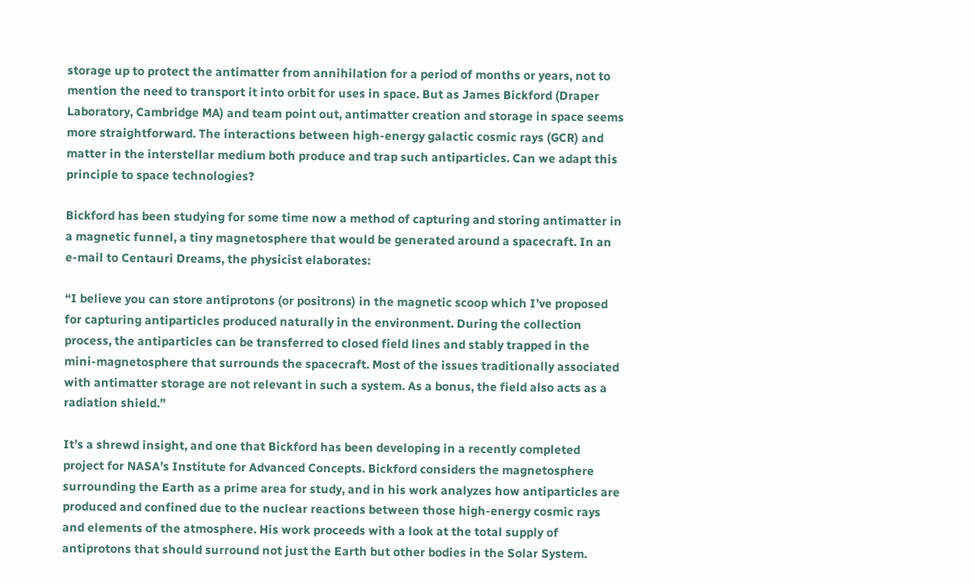storage up to protect the antimatter from annihilation for a period of months or years, not to mention the need to transport it into orbit for uses in space. But as James Bickford (Draper Laboratory, Cambridge MA) and team point out, antimatter creation and storage in space seems more straightforward. The interactions between high-energy galactic cosmic rays (GCR) and matter in the interstellar medium both produce and trap such antiparticles. Can we adapt this principle to space technologies?

Bickford has been studying for some time now a method of capturing and storing antimatter in a magnetic funnel, a tiny magnetosphere that would be generated around a spacecraft. In an e-mail to Centauri Dreams, the physicist elaborates:

“I believe you can store antiprotons (or positrons) in the magnetic scoop which I’ve proposed for capturing antiparticles produced naturally in the environment. During the collection process, the antiparticles can be transferred to closed field lines and stably trapped in the mini-magnetosphere that surrounds the spacecraft. Most of the issues traditionally associated with antimatter storage are not relevant in such a system. As a bonus, the field also acts as a radiation shield.”

It’s a shrewd insight, and one that Bickford has been developing in a recently completed project for NASA’s Institute for Advanced Concepts. Bickford considers the magnetosphere surrounding the Earth as a prime area for study, and in his work analyzes how antiparticles are produced and confined due to the nuclear reactions between those high-energy cosmic rays and elements of the atmosphere. His work proceeds with a look at the total supply of antiprotons that should surround not just the Earth but other bodies in the Solar System.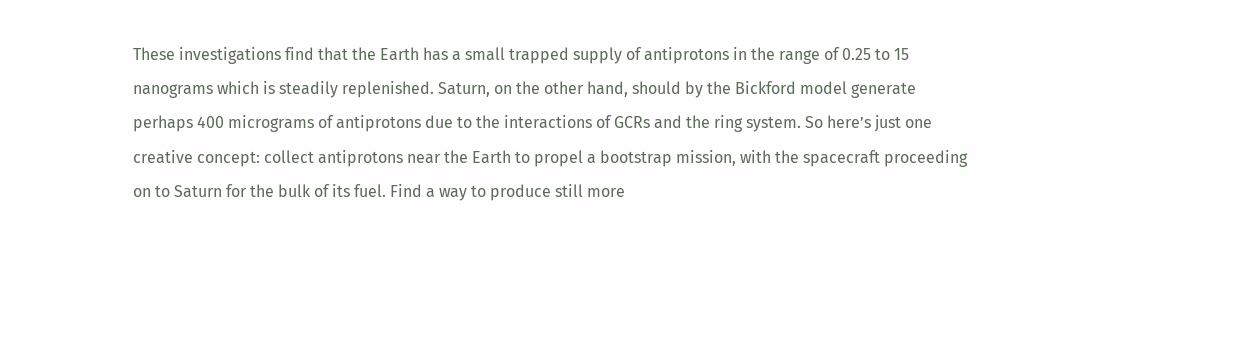These investigations find that the Earth has a small trapped supply of antiprotons in the range of 0.25 to 15 nanograms which is steadily replenished. Saturn, on the other hand, should by the Bickford model generate perhaps 400 micrograms of antiprotons due to the interactions of GCRs and the ring system. So here’s just one creative concept: collect antiprotons near the Earth to propel a bootstrap mission, with the spacecraft proceeding on to Saturn for the bulk of its fuel. Find a way to produce still more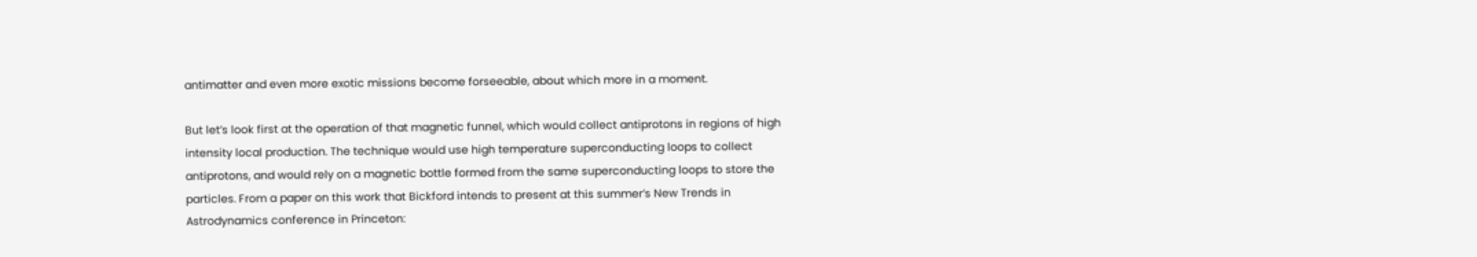antimatter and even more exotic missions become forseeable, about which more in a moment.

But let’s look first at the operation of that magnetic funnel, which would collect antiprotons in regions of high intensity local production. The technique would use high temperature superconducting loops to collect antiprotons, and would rely on a magnetic bottle formed from the same superconducting loops to store the particles. From a paper on this work that Bickford intends to present at this summer’s New Trends in Astrodynamics conference in Princeton: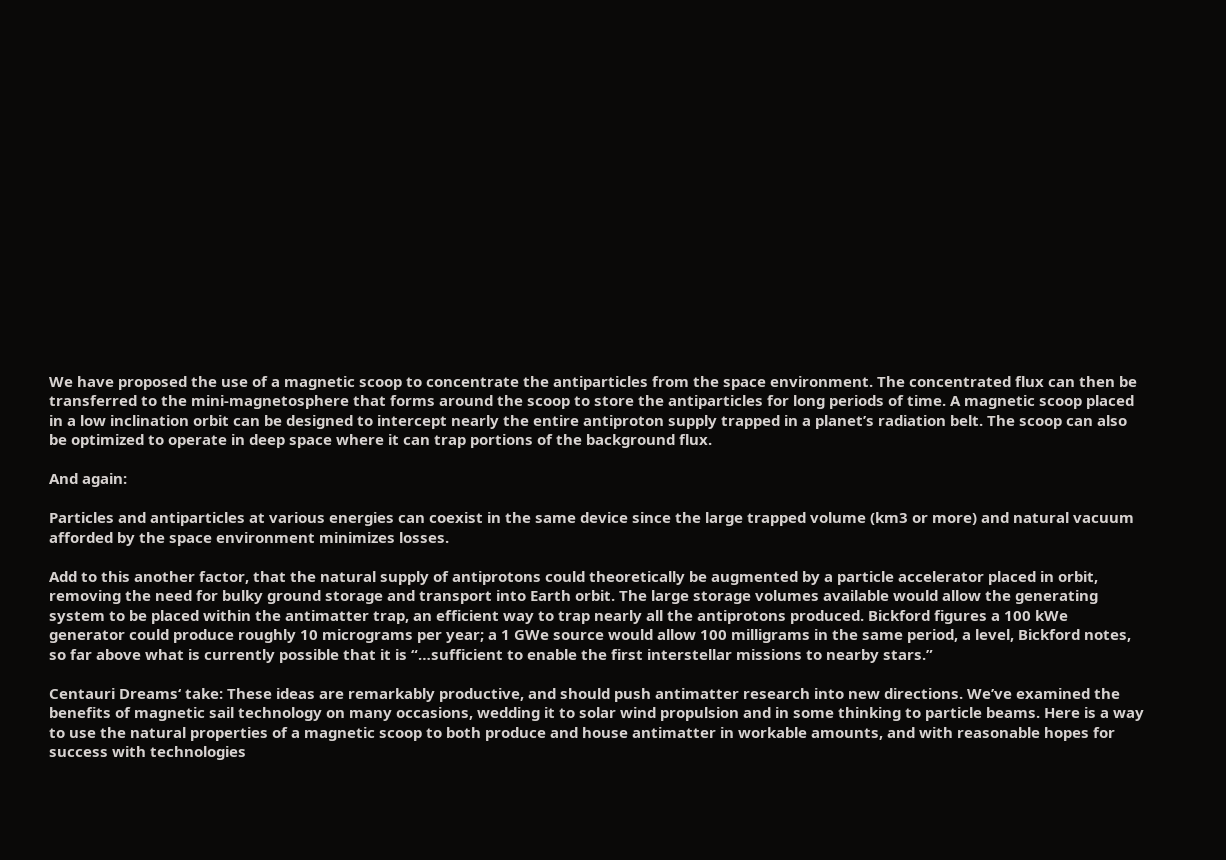We have proposed the use of a magnetic scoop to concentrate the antiparticles from the space environment. The concentrated flux can then be transferred to the mini-magnetosphere that forms around the scoop to store the antiparticles for long periods of time. A magnetic scoop placed in a low inclination orbit can be designed to intercept nearly the entire antiproton supply trapped in a planet’s radiation belt. The scoop can also be optimized to operate in deep space where it can trap portions of the background flux.

And again:

Particles and antiparticles at various energies can coexist in the same device since the large trapped volume (km3 or more) and natural vacuum afforded by the space environment minimizes losses.

Add to this another factor, that the natural supply of antiprotons could theoretically be augmented by a particle accelerator placed in orbit, removing the need for bulky ground storage and transport into Earth orbit. The large storage volumes available would allow the generating system to be placed within the antimatter trap, an efficient way to trap nearly all the antiprotons produced. Bickford figures a 100 kWe generator could produce roughly 10 micrograms per year; a 1 GWe source would allow 100 milligrams in the same period, a level, Bickford notes, so far above what is currently possible that it is “…sufficient to enable the first interstellar missions to nearby stars.”

Centauri Dreams‘ take: These ideas are remarkably productive, and should push antimatter research into new directions. We’ve examined the benefits of magnetic sail technology on many occasions, wedding it to solar wind propulsion and in some thinking to particle beams. Here is a way to use the natural properties of a magnetic scoop to both produce and house antimatter in workable amounts, and with reasonable hopes for success with technologies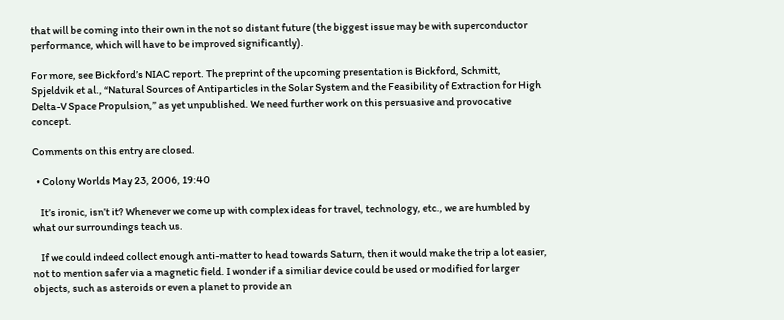that will be coming into their own in the not so distant future (the biggest issue may be with superconductor performance, which will have to be improved significantly).

For more, see Bickford’s NIAC report. The preprint of the upcoming presentation is Bickford, Schmitt, Spjeldvik et al., “Natural Sources of Antiparticles in the Solar System and the Feasibility of Extraction for High Delta-V Space Propulsion,” as yet unpublished. We need further work on this persuasive and provocative concept.

Comments on this entry are closed.

  • Colony Worlds May 23, 2006, 19:40

    It’s ironic, isn’t it? Whenever we come up with complex ideas for travel, technology, etc., we are humbled by what our surroundings teach us.

    If we could indeed collect enough anti-matter to head towards Saturn, then it would make the trip a lot easier, not to mention safer via a magnetic field. I wonder if a similiar device could be used or modified for larger objects, such as asteroids or even a planet to provide an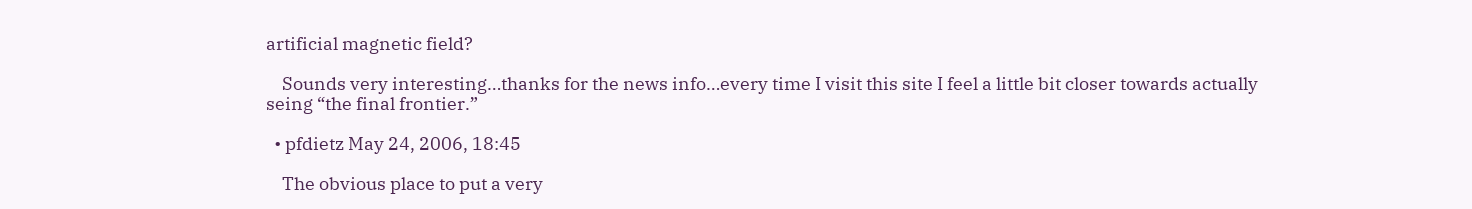artificial magnetic field?

    Sounds very interesting…thanks for the news info…every time I visit this site I feel a little bit closer towards actually seing “the final frontier.”

  • pfdietz May 24, 2006, 18:45

    The obvious place to put a very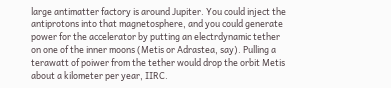large antimatter factory is around Jupiter. You could inject the antiprotons into that magnetosphere, and you could generate power for the accelerator by putting an electrdynamic tether on one of the inner moons (Metis or Adrastea, say). Pulling a terawatt of poiwer from the tether would drop the orbit Metis about a kilometer per year, IIRC.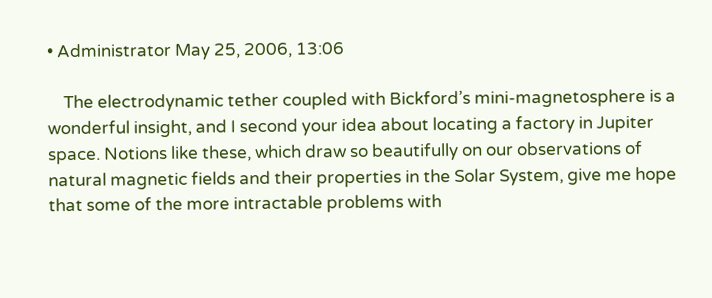• Administrator May 25, 2006, 13:06

    The electrodynamic tether coupled with Bickford’s mini-magnetosphere is a wonderful insight, and I second your idea about locating a factory in Jupiter space. Notions like these, which draw so beautifully on our observations of natural magnetic fields and their properties in the Solar System, give me hope that some of the more intractable problems with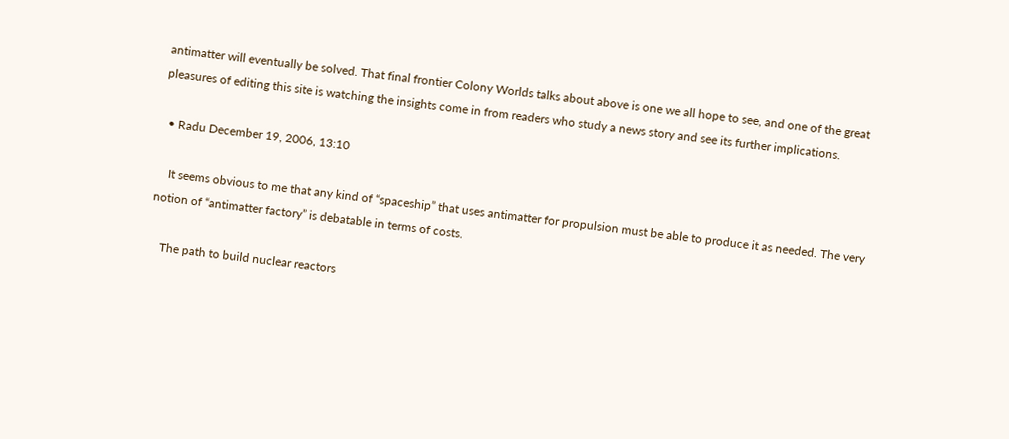antimatter will eventually be solved. That final frontier Colony Worlds talks about above is one we all hope to see, and one of the great pleasures of editing this site is watching the insights come in from readers who study a news story and see its further implications.

  • Radu December 19, 2006, 13:10

    It seems obvious to me that any kind of “spaceship” that uses antimatter for propulsion must be able to produce it as needed. The very notion of “antimatter factory” is debatable in terms of costs.

    The path to build nuclear reactors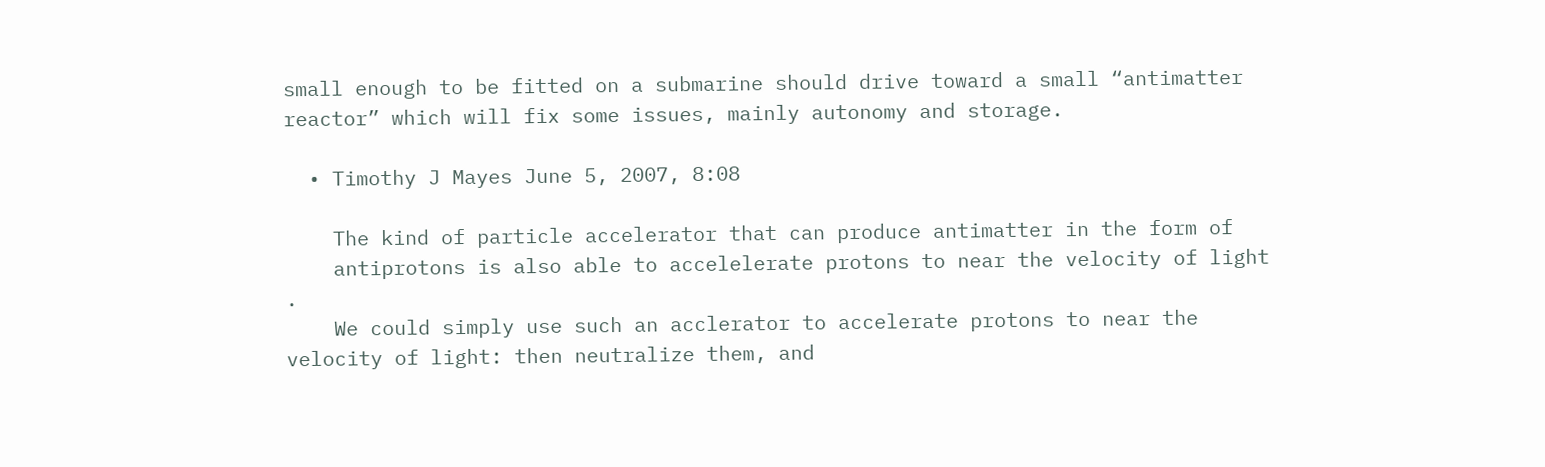small enough to be fitted on a submarine should drive toward a small “antimatter reactor” which will fix some issues, mainly autonomy and storage.

  • Timothy J Mayes June 5, 2007, 8:08

    The kind of particle accelerator that can produce antimatter in the form of
    antiprotons is also able to accelelerate protons to near the velocity of light .
    We could simply use such an acclerator to accelerate protons to near the velocity of light: then neutralize them, and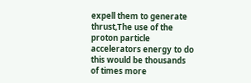expell them to generate thrust,The use of the proton particle accelerators energy to do this would be thousands of times more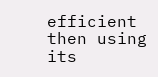efficient then using its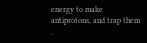energy to make antiprotons, and trap them .